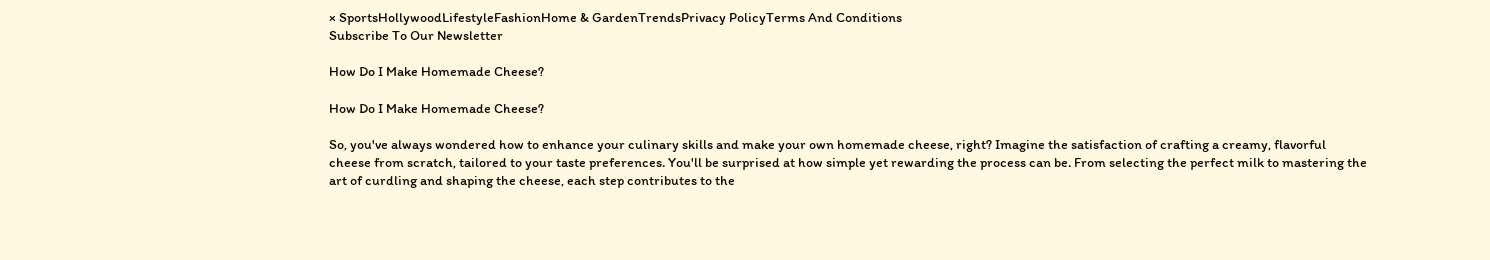× SportsHollywoodLifestyleFashionHome & GardenTrendsPrivacy PolicyTerms And Conditions
Subscribe To Our Newsletter

How Do I Make Homemade Cheese?

How Do I Make Homemade Cheese?

So, you've always wondered how to enhance your culinary skills and make your own homemade cheese, right? Imagine the satisfaction of crafting a creamy, flavorful cheese from scratch, tailored to your taste preferences. You'll be surprised at how simple yet rewarding the process can be. From selecting the perfect milk to mastering the art of curdling and shaping the cheese, each step contributes to the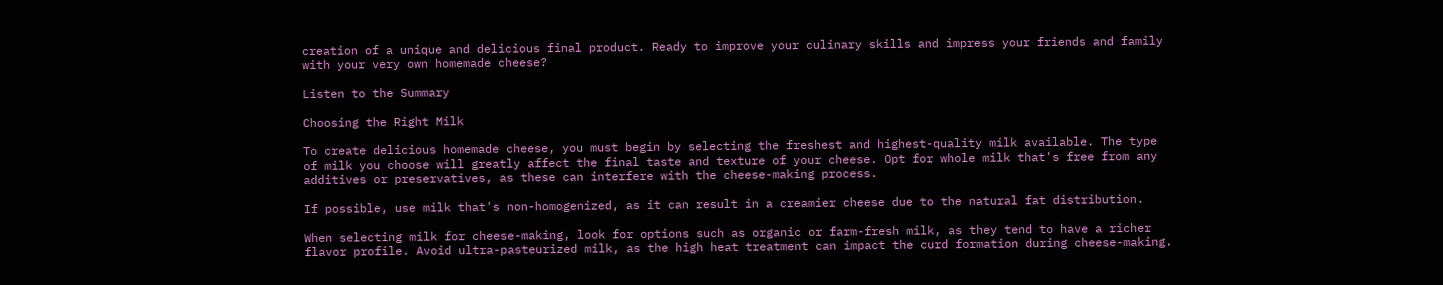creation of a unique and delicious final product. Ready to improve your culinary skills and impress your friends and family with your very own homemade cheese?

Listen to the Summary

Choosing the Right Milk

To create delicious homemade cheese, you must begin by selecting the freshest and highest-quality milk available. The type of milk you choose will greatly affect the final taste and texture of your cheese. Opt for whole milk that's free from any additives or preservatives, as these can interfere with the cheese-making process.

If possible, use milk that's non-homogenized, as it can result in a creamier cheese due to the natural fat distribution.

When selecting milk for cheese-making, look for options such as organic or farm-fresh milk, as they tend to have a richer flavor profile. Avoid ultra-pasteurized milk, as the high heat treatment can impact the curd formation during cheese-making.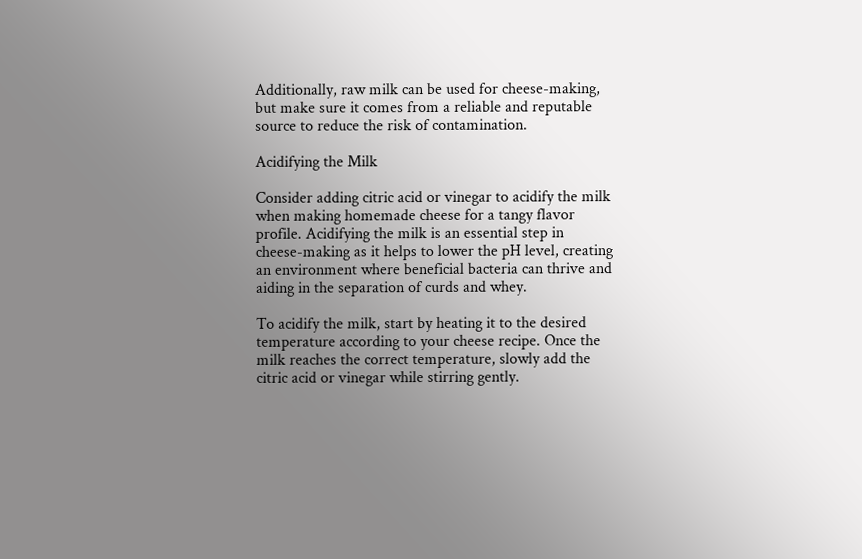Additionally, raw milk can be used for cheese-making, but make sure it comes from a reliable and reputable source to reduce the risk of contamination.

Acidifying the Milk

Consider adding citric acid or vinegar to acidify the milk when making homemade cheese for a tangy flavor profile. Acidifying the milk is an essential step in cheese-making as it helps to lower the pH level, creating an environment where beneficial bacteria can thrive and aiding in the separation of curds and whey.

To acidify the milk, start by heating it to the desired temperature according to your cheese recipe. Once the milk reaches the correct temperature, slowly add the citric acid or vinegar while stirring gently.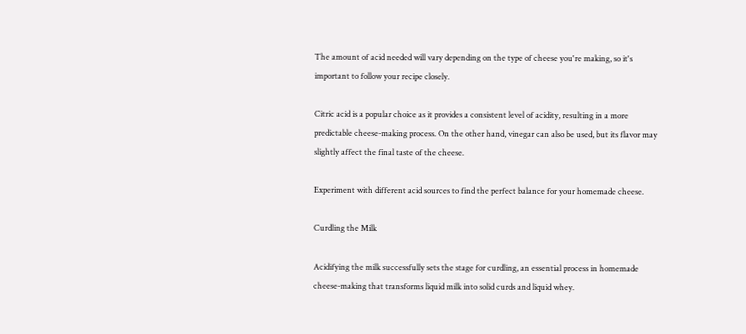The amount of acid needed will vary depending on the type of cheese you're making, so it's important to follow your recipe closely.

Citric acid is a popular choice as it provides a consistent level of acidity, resulting in a more predictable cheese-making process. On the other hand, vinegar can also be used, but its flavor may slightly affect the final taste of the cheese.

Experiment with different acid sources to find the perfect balance for your homemade cheese.

Curdling the Milk

Acidifying the milk successfully sets the stage for curdling, an essential process in homemade cheese-making that transforms liquid milk into solid curds and liquid whey.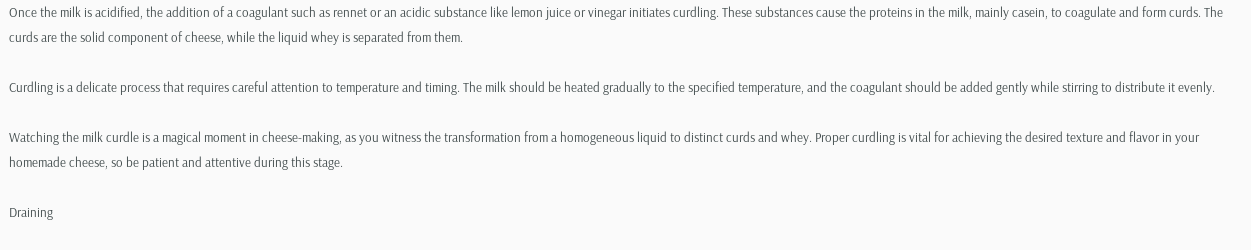Once the milk is acidified, the addition of a coagulant such as rennet or an acidic substance like lemon juice or vinegar initiates curdling. These substances cause the proteins in the milk, mainly casein, to coagulate and form curds. The curds are the solid component of cheese, while the liquid whey is separated from them.

Curdling is a delicate process that requires careful attention to temperature and timing. The milk should be heated gradually to the specified temperature, and the coagulant should be added gently while stirring to distribute it evenly.

Watching the milk curdle is a magical moment in cheese-making, as you witness the transformation from a homogeneous liquid to distinct curds and whey. Proper curdling is vital for achieving the desired texture and flavor in your homemade cheese, so be patient and attentive during this stage.

Draining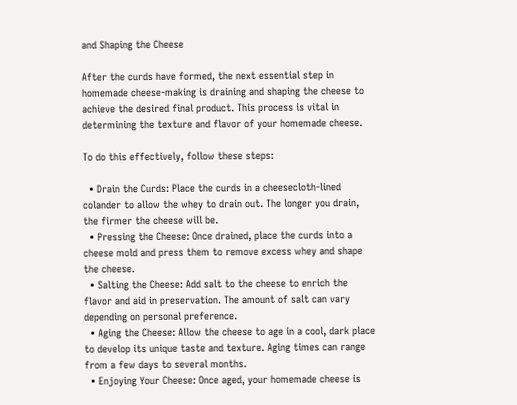and Shaping the Cheese

After the curds have formed, the next essential step in homemade cheese-making is draining and shaping the cheese to achieve the desired final product. This process is vital in determining the texture and flavor of your homemade cheese.

To do this effectively, follow these steps:

  • Drain the Curds: Place the curds in a cheesecloth-lined colander to allow the whey to drain out. The longer you drain, the firmer the cheese will be.
  • Pressing the Cheese: Once drained, place the curds into a cheese mold and press them to remove excess whey and shape the cheese.
  • Salting the Cheese: Add salt to the cheese to enrich the flavor and aid in preservation. The amount of salt can vary depending on personal preference.
  • Aging the Cheese: Allow the cheese to age in a cool, dark place to develop its unique taste and texture. Aging times can range from a few days to several months.
  • Enjoying Your Cheese: Once aged, your homemade cheese is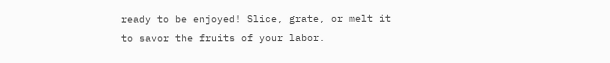ready to be enjoyed! Slice, grate, or melt it to savor the fruits of your labor.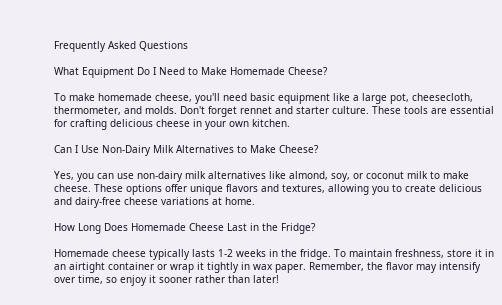Frequently Asked Questions

What Equipment Do I Need to Make Homemade Cheese?

To make homemade cheese, you'll need basic equipment like a large pot, cheesecloth, thermometer, and molds. Don't forget rennet and starter culture. These tools are essential for crafting delicious cheese in your own kitchen.

Can I Use Non-Dairy Milk Alternatives to Make Cheese?

Yes, you can use non-dairy milk alternatives like almond, soy, or coconut milk to make cheese. These options offer unique flavors and textures, allowing you to create delicious and dairy-free cheese variations at home.

How Long Does Homemade Cheese Last in the Fridge?

Homemade cheese typically lasts 1-2 weeks in the fridge. To maintain freshness, store it in an airtight container or wrap it tightly in wax paper. Remember, the flavor may intensify over time, so enjoy it sooner rather than later!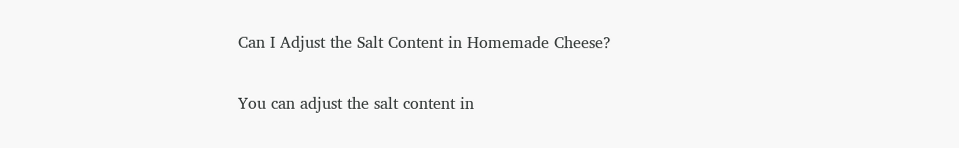Can I Adjust the Salt Content in Homemade Cheese?

You can adjust the salt content in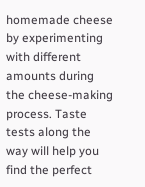homemade cheese by experimenting with different amounts during the cheese-making process. Taste tests along the way will help you find the perfect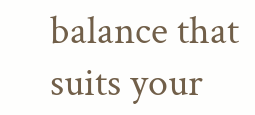balance that suits your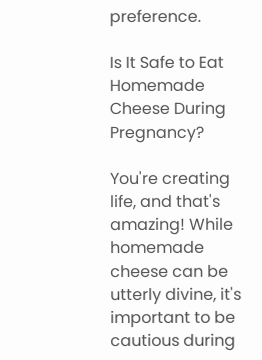preference.

Is It Safe to Eat Homemade Cheese During Pregnancy?

You're creating life, and that's amazing! While homemade cheese can be utterly divine, it's important to be cautious during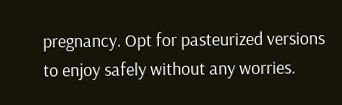pregnancy. Opt for pasteurized versions to enjoy safely without any worries.